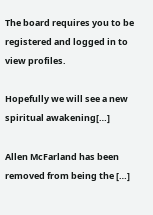The board requires you to be registered and logged in to view profiles.

Hopefully we will see a new spiritual awakening[…]

Allen McFarland has been removed from being the […]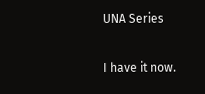UNA Series

I have it now.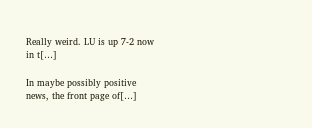Really weird. LU is up 7-2 now in t[…]

In maybe possibly positive news, the front page of[…]